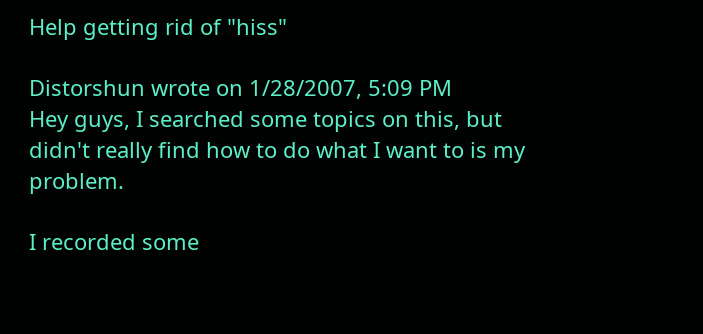Help getting rid of "hiss"

Distorshun wrote on 1/28/2007, 5:09 PM
Hey guys, I searched some topics on this, but didn't really find how to do what I want to is my problem.

I recorded some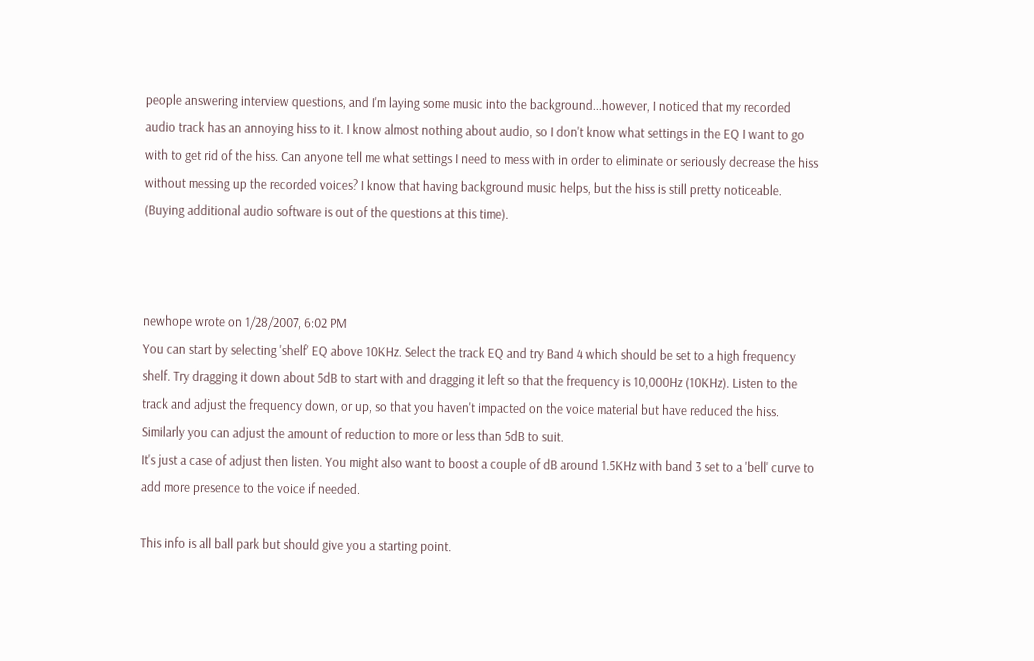people answering interview questions, and I'm laying some music into the background...however, I noticed that my recorded audio track has an annoying hiss to it. I know almost nothing about audio, so I don't know what settings in the EQ I want to go with to get rid of the hiss. Can anyone tell me what settings I need to mess with in order to eliminate or seriously decrease the hiss without messing up the recorded voices? I know that having background music helps, but the hiss is still pretty noticeable. (Buying additional audio software is out of the questions at this time).



newhope wrote on 1/28/2007, 6:02 PM
You can start by selecting 'shelf' EQ above 10KHz. Select the track EQ and try Band 4 which should be set to a high frequency shelf. Try dragging it down about 5dB to start with and dragging it left so that the frequency is 10,000Hz (10KHz). Listen to the track and adjust the frequency down, or up, so that you haven't impacted on the voice material but have reduced the hiss. Similarly you can adjust the amount of reduction to more or less than 5dB to suit.
It's just a case of adjust then listen. You might also want to boost a couple of dB around 1.5KHz with band 3 set to a 'bell' curve to add more presence to the voice if needed.

This info is all ball park but should give you a starting point.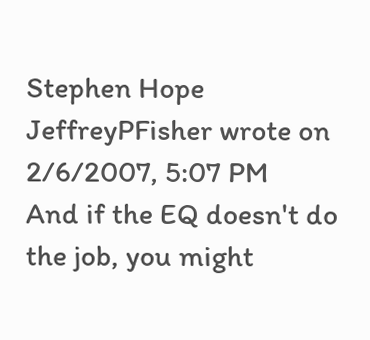Stephen Hope
JeffreyPFisher wrote on 2/6/2007, 5:07 PM
And if the EQ doesn't do the job, you might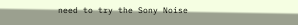need to try the Sony Noise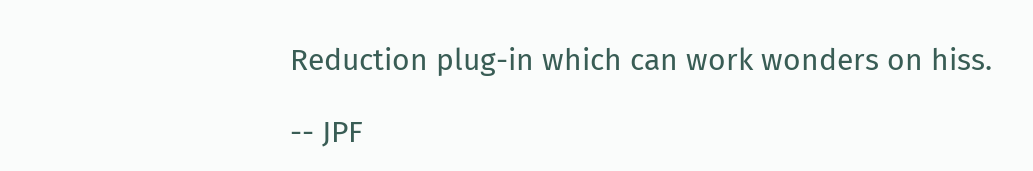Reduction plug-in which can work wonders on hiss.

-- JPF